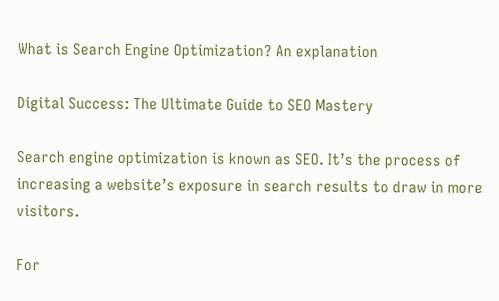What is Search Engine Optimization? An explanation

Digital Success: The Ultimate Guide to SEO Mastery

Search engine optimization is known as SEO. It’s the process of increasing a website’s exposure in search results to draw in more visitors.

For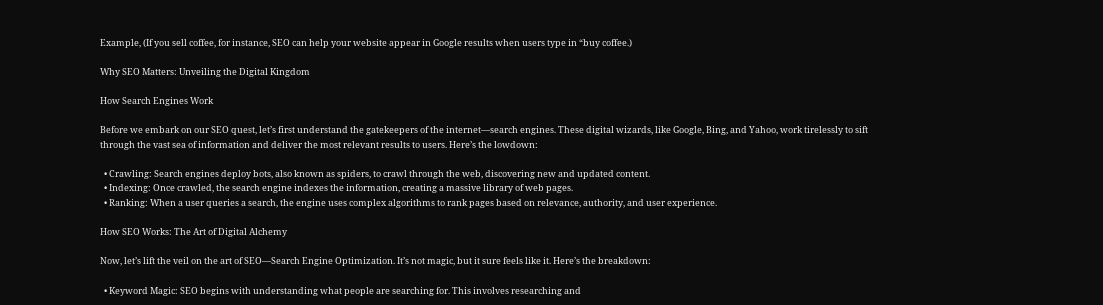Example, (If you sell coffee, for instance, SEO can help your website appear in Google results when users type in “buy coffee.)

Why SEO Matters: Unveiling the Digital Kingdom

How Search Engines Work

Before we embark on our SEO quest, let’s first understand the gatekeepers of the internet—search engines. These digital wizards, like Google, Bing, and Yahoo, work tirelessly to sift through the vast sea of information and deliver the most relevant results to users. Here’s the lowdown:

  • Crawling: Search engines deploy bots, also known as spiders, to crawl through the web, discovering new and updated content.
  • Indexing: Once crawled, the search engine indexes the information, creating a massive library of web pages.
  • Ranking: When a user queries a search, the engine uses complex algorithms to rank pages based on relevance, authority, and user experience.

How SEO Works: The Art of Digital Alchemy

Now, let’s lift the veil on the art of SEO—Search Engine Optimization. It’s not magic, but it sure feels like it. Here’s the breakdown:

  • Keyword Magic: SEO begins with understanding what people are searching for. This involves researching and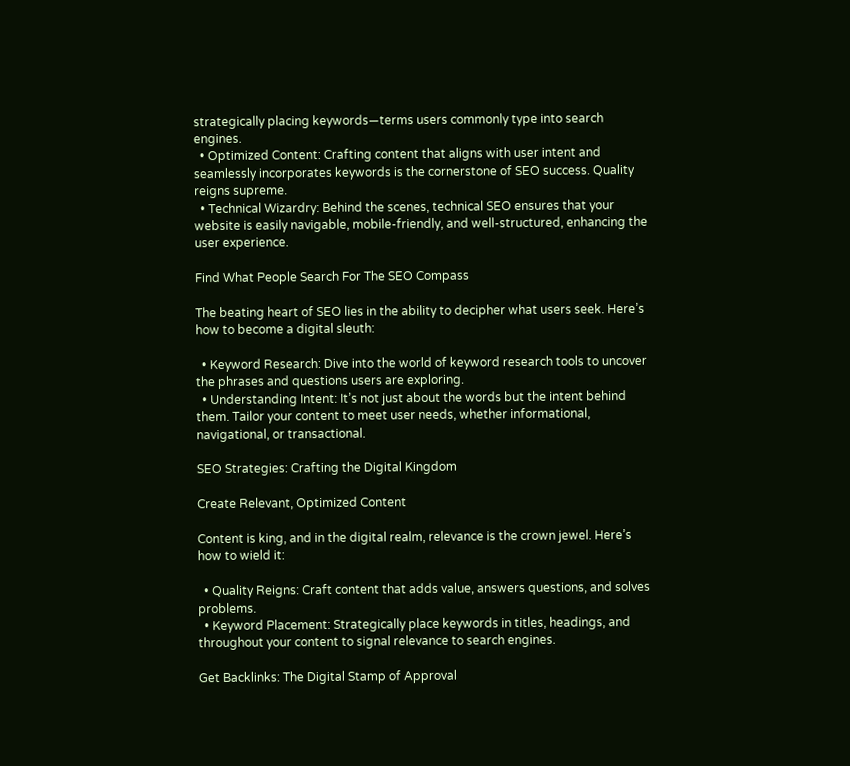strategically placing keywords—terms users commonly type into search engines.
  • Optimized Content: Crafting content that aligns with user intent and seamlessly incorporates keywords is the cornerstone of SEO success. Quality reigns supreme.
  • Technical Wizardry: Behind the scenes, technical SEO ensures that your website is easily navigable, mobile-friendly, and well-structured, enhancing the user experience.

Find What People Search For The SEO Compass

The beating heart of SEO lies in the ability to decipher what users seek. Here’s how to become a digital sleuth:

  • Keyword Research: Dive into the world of keyword research tools to uncover the phrases and questions users are exploring.
  • Understanding Intent: It’s not just about the words but the intent behind them. Tailor your content to meet user needs, whether informational, navigational, or transactional.

SEO Strategies: Crafting the Digital Kingdom

Create Relevant, Optimized Content

Content is king, and in the digital realm, relevance is the crown jewel. Here’s how to wield it:

  • Quality Reigns: Craft content that adds value, answers questions, and solves problems.
  • Keyword Placement: Strategically place keywords in titles, headings, and throughout your content to signal relevance to search engines.

Get Backlinks: The Digital Stamp of Approval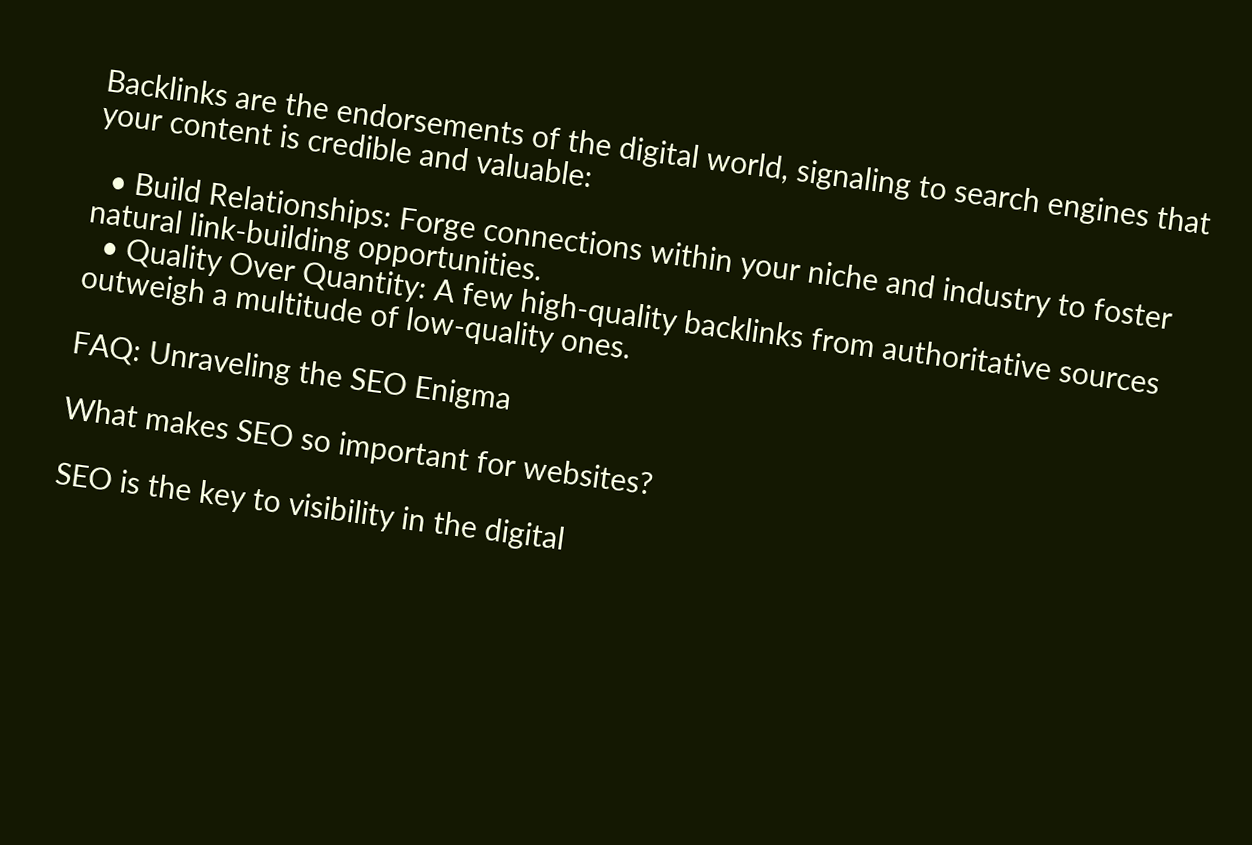Backlinks are the endorsements of the digital world, signaling to search engines that your content is credible and valuable:

  • Build Relationships: Forge connections within your niche and industry to foster natural link-building opportunities.
  • Quality Over Quantity: A few high-quality backlinks from authoritative sources outweigh a multitude of low-quality ones.

FAQ: Unraveling the SEO Enigma

What makes SEO so important for websites?

SEO is the key to visibility in the digital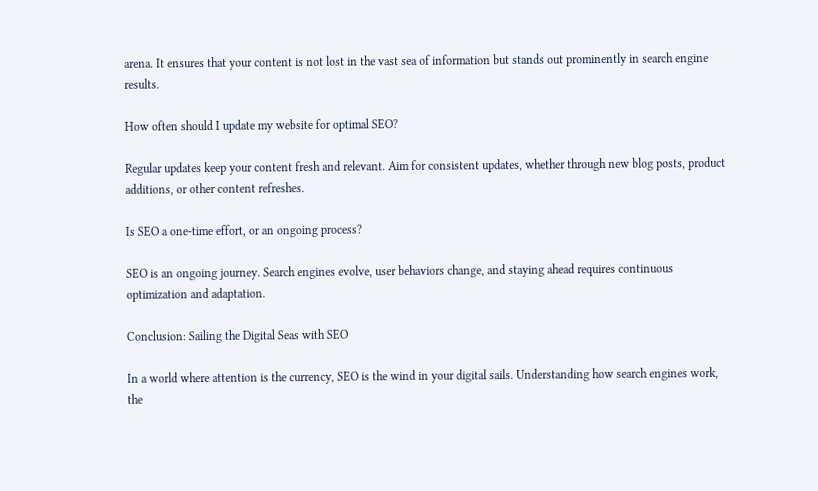arena. It ensures that your content is not lost in the vast sea of information but stands out prominently in search engine results.

How often should I update my website for optimal SEO?

Regular updates keep your content fresh and relevant. Aim for consistent updates, whether through new blog posts, product additions, or other content refreshes.

Is SEO a one-time effort, or an ongoing process?

SEO is an ongoing journey. Search engines evolve, user behaviors change, and staying ahead requires continuous optimization and adaptation.

Conclusion: Sailing the Digital Seas with SEO

In a world where attention is the currency, SEO is the wind in your digital sails. Understanding how search engines work, the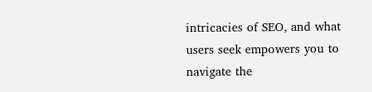intricacies of SEO, and what users seek empowers you to navigate the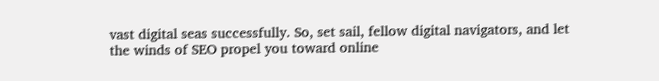vast digital seas successfully. So, set sail, fellow digital navigators, and let the winds of SEO propel you toward online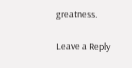greatness.

Leave a Reply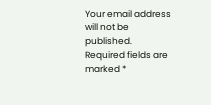Your email address will not be published. Required fields are marked *